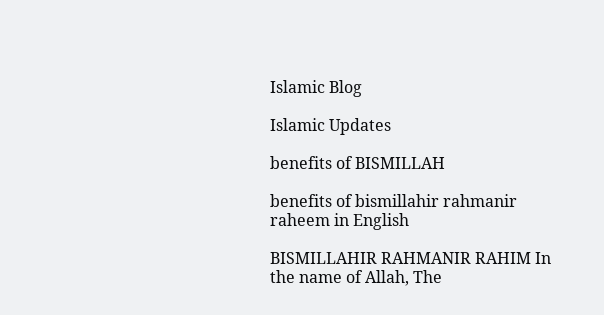Islamic Blog

Islamic Updates

benefits of BISMILLAH

benefits of bismillahir rahmanir raheem in English

BISMILLAHIR RAHMANIR RAHIM In the name of Allah, The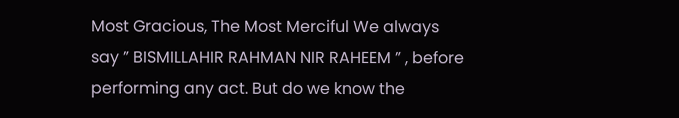Most Gracious, The Most Merciful We always say ” BISMILLAHIR RAHMAN NIR RAHEEM ” , before performing any act. But do we know the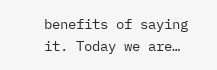benefits of saying it. Today we are…